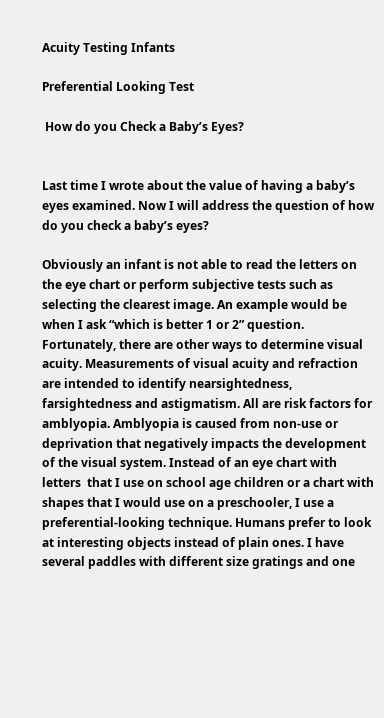Acuity Testing Infants

Preferential Looking Test

 How do you Check a Baby’s Eyes?


Last time I wrote about the value of having a baby’s eyes examined. Now I will address the question of how do you check a baby’s eyes?

Obviously an infant is not able to read the letters on the eye chart or perform subjective tests such as selecting the clearest image. An example would be when I ask “which is better 1 or 2” question. Fortunately, there are other ways to determine visual acuity. Measurements of visual acuity and refraction are intended to identify nearsightedness, farsightedness and astigmatism. All are risk factors for amblyopia. Amblyopia is caused from non-use or deprivation that negatively impacts the development of the visual system. Instead of an eye chart with letters  that I use on school age children or a chart with shapes that I would use on a preschooler, I use a preferential-looking technique. Humans prefer to look at interesting objects instead of plain ones. I have several paddles with different size gratings and one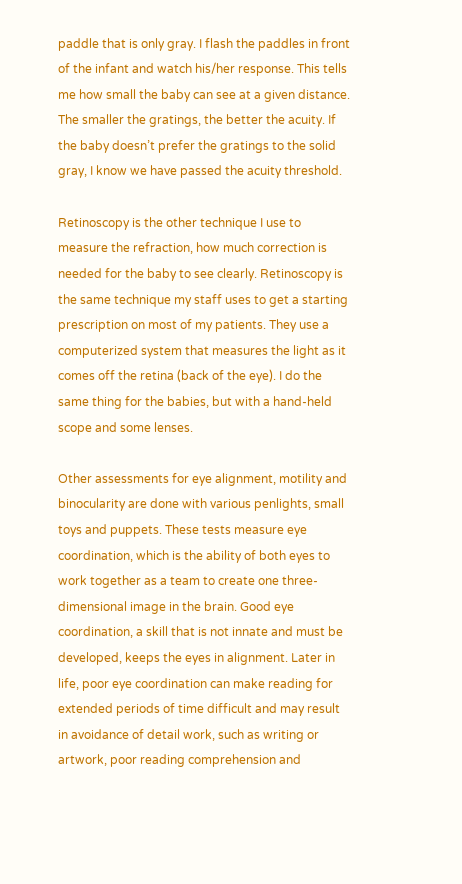paddle that is only gray. I flash the paddles in front of the infant and watch his/her response. This tells me how small the baby can see at a given distance. The smaller the gratings, the better the acuity. If the baby doesn’t prefer the gratings to the solid gray, I know we have passed the acuity threshold.

Retinoscopy is the other technique I use to measure the refraction, how much correction is needed for the baby to see clearly. Retinoscopy is the same technique my staff uses to get a starting prescription on most of my patients. They use a computerized system that measures the light as it comes off the retina (back of the eye). I do the same thing for the babies, but with a hand-held scope and some lenses.

Other assessments for eye alignment, motility and binocularity are done with various penlights, small toys and puppets. These tests measure eye coordination, which is the ability of both eyes to work together as a team to create one three-dimensional image in the brain. Good eye coordination, a skill that is not innate and must be developed, keeps the eyes in alignment. Later in life, poor eye coordination can make reading for extended periods of time difficult and may result in avoidance of detail work, such as writing or artwork, poor reading comprehension and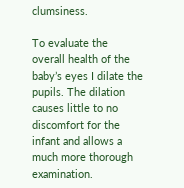clumsiness.

To evaluate the overall health of the baby’s eyes I dilate the pupils. The dilation causes little to no discomfort for the infant and allows a much more thorough examination.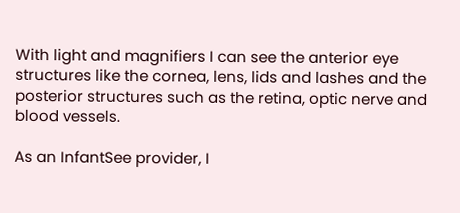With light and magnifiers I can see the anterior eye structures like the cornea, lens, lids and lashes and the posterior structures such as the retina, optic nerve and blood vessels.

As an InfantSee provider, I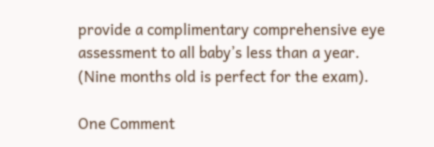provide a complimentary comprehensive eye assessment to all baby’s less than a year. (Nine months old is perfect for the exam).

One Comment